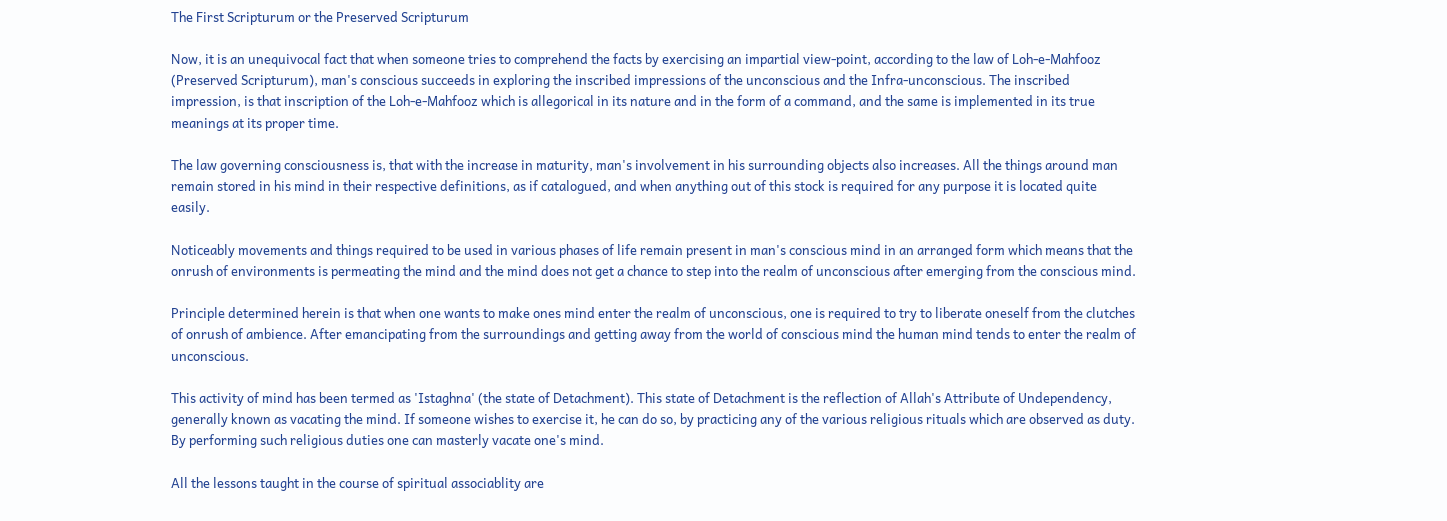The First Scripturum or the Preserved Scripturum

Now, it is an unequivocal fact that when someone tries to comprehend the facts by exercising an impartial view-point, according to the law of Loh-e-Mahfooz (Preserved Scripturum), man's conscious succeeds in exploring the inscribed impressions of the unconscious and the Infra-unconscious. The inscribed impression, is that inscription of the Loh-e-Mahfooz which is allegorical in its nature and in the form of a command, and the same is implemented in its true meanings at its proper time.

The law governing consciousness is, that with the increase in maturity, man's involvement in his surrounding objects also increases. All the things around man remain stored in his mind in their respective definitions, as if catalogued, and when anything out of this stock is required for any purpose it is located quite easily.

Noticeably movements and things required to be used in various phases of life remain present in man's conscious mind in an arranged form which means that the onrush of environments is permeating the mind and the mind does not get a chance to step into the realm of unconscious after emerging from the conscious mind.

Principle determined herein is that when one wants to make ones mind enter the realm of unconscious, one is required to try to liberate oneself from the clutches of onrush of ambience. After emancipating from the surroundings and getting away from the world of conscious mind the human mind tends to enter the realm of unconscious.

This activity of mind has been termed as 'Istaghna' (the state of Detachment). This state of Detachment is the reflection of Allah's Attribute of Undependency, generally known as vacating the mind. If someone wishes to exercise it, he can do so, by practicing any of the various religious rituals which are observed as duty. By performing such religious duties one can masterly vacate one's mind.

All the lessons taught in the course of spiritual associablity are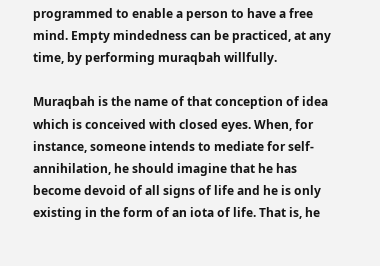programmed to enable a person to have a free mind. Empty mindedness can be practiced, at any time, by performing muraqbah willfully.

Muraqbah is the name of that conception of idea which is conceived with closed eyes. When, for instance, someone intends to mediate for self-annihilation, he should imagine that he has become devoid of all signs of life and he is only existing in the form of an iota of life. That is, he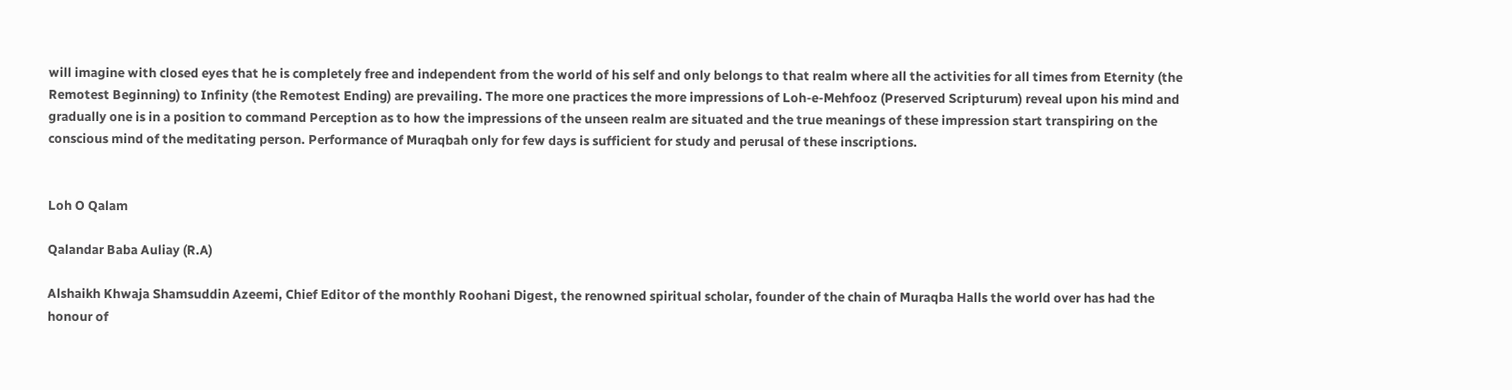will imagine with closed eyes that he is completely free and independent from the world of his self and only belongs to that realm where all the activities for all times from Eternity (the Remotest Beginning) to Infinity (the Remotest Ending) are prevailing. The more one practices the more impressions of Loh-e-Mehfooz (Preserved Scripturum) reveal upon his mind and gradually one is in a position to command Perception as to how the impressions of the unseen realm are situated and the true meanings of these impression start transpiring on the conscious mind of the meditating person. Performance of Muraqbah only for few days is sufficient for study and perusal of these inscriptions.


Loh O Qalam

Qalandar Baba Auliay (R.A)

Alshaikh Khwaja Shamsuddin Azeemi, Chief Editor of the monthly Roohani Digest, the renowned spiritual scholar, founder of the chain of Muraqba Halls the world over has had the honour of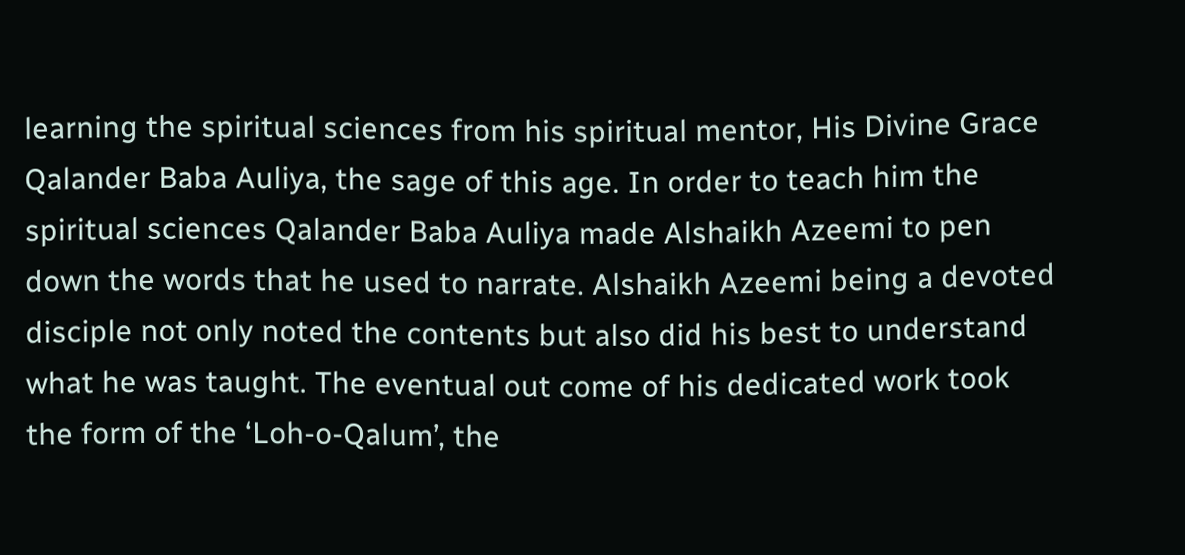learning the spiritual sciences from his spiritual mentor, His Divine Grace Qalander Baba Auliya, the sage of this age. In order to teach him the spiritual sciences Qalander Baba Auliya made Alshaikh Azeemi to pen down the words that he used to narrate. Alshaikh Azeemi being a devoted disciple not only noted the contents but also did his best to understand what he was taught. The eventual out come of his dedicated work took the form of the ‘Loh-o-Qalum’, the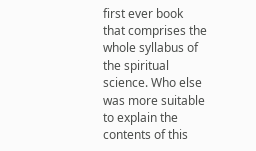first ever book that comprises the whole syllabus of the spiritual science. Who else was more suitable to explain the contents of this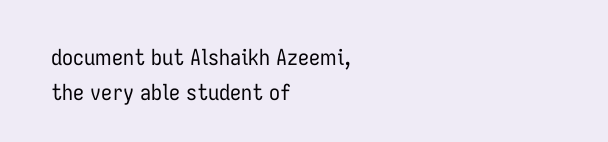document but Alshaikh Azeemi, the very able student of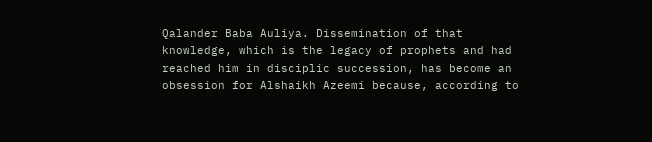Qalander Baba Auliya. Dissemination of that knowledge, which is the legacy of prophets and had reached him in disciplic succession, has become an obsession for Alshaikh Azeemi because, according to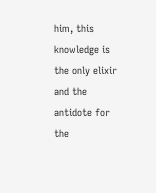him, this knowledge is the only elixir and the antidote for the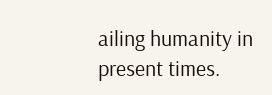ailing humanity in present times.